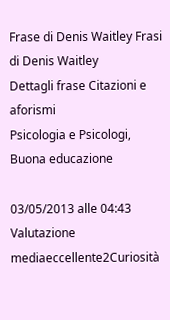Frase di Denis Waitley Frasi di Denis Waitley
Dettagli frase Citazioni e aforismi
Psicologia e Psicologi, Buona educazione

03/05/2013 alle 04:43
Valutazione mediaeccellente2Curiosità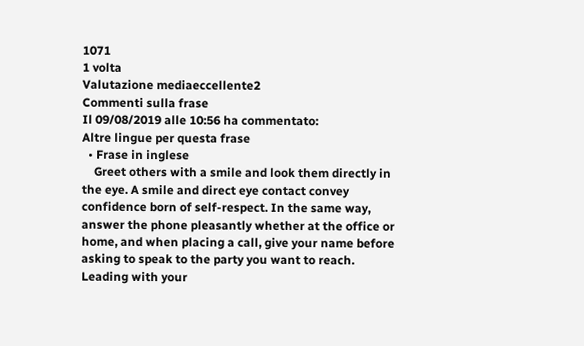1071
1 volta
Valutazione mediaeccellente2
Commenti sulla frase
Il 09/08/2019 alle 10:56 ha commentato:
Altre lingue per questa frase
  • Frase in inglese
    Greet others with a smile and look them directly in the eye. A smile and direct eye contact convey confidence born of self-respect. In the same way, answer the phone pleasantly whether at the office or home, and when placing a call, give your name before asking to speak to the party you want to reach. Leading with your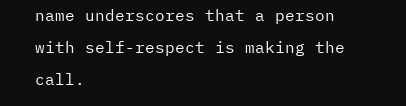name underscores that a person with self-respect is making the call.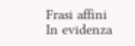Frasi affini
In evidenza